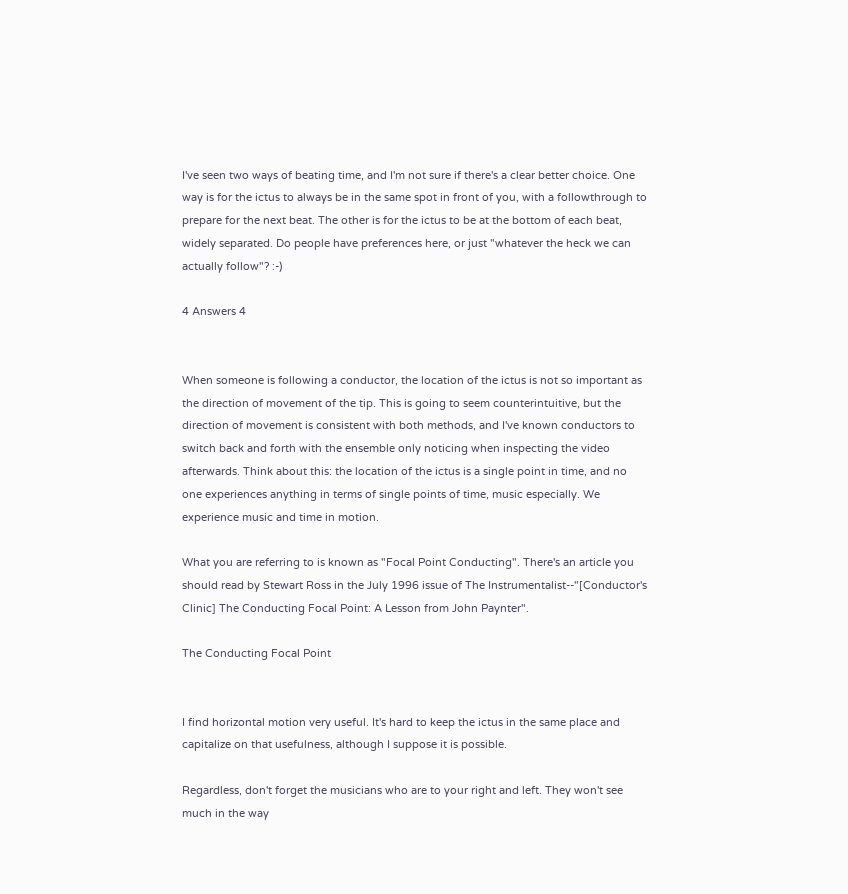I've seen two ways of beating time, and I'm not sure if there's a clear better choice. One way is for the ictus to always be in the same spot in front of you, with a followthrough to prepare for the next beat. The other is for the ictus to be at the bottom of each beat, widely separated. Do people have preferences here, or just "whatever the heck we can actually follow"? :-)

4 Answers 4


When someone is following a conductor, the location of the ictus is not so important as the direction of movement of the tip. This is going to seem counterintuitive, but the direction of movement is consistent with both methods, and I've known conductors to switch back and forth with the ensemble only noticing when inspecting the video afterwards. Think about this: the location of the ictus is a single point in time, and no one experiences anything in terms of single points of time, music especially. We experience music and time in motion.

What you are referring to is known as "Focal Point Conducting". There's an article you should read by Stewart Ross in the July 1996 issue of The Instrumentalist--"[Conductor's Clinic] The Conducting Focal Point: A Lesson from John Paynter".

The Conducting Focal Point


I find horizontal motion very useful. It's hard to keep the ictus in the same place and capitalize on that usefulness, although I suppose it is possible.

Regardless, don't forget the musicians who are to your right and left. They won't see much in the way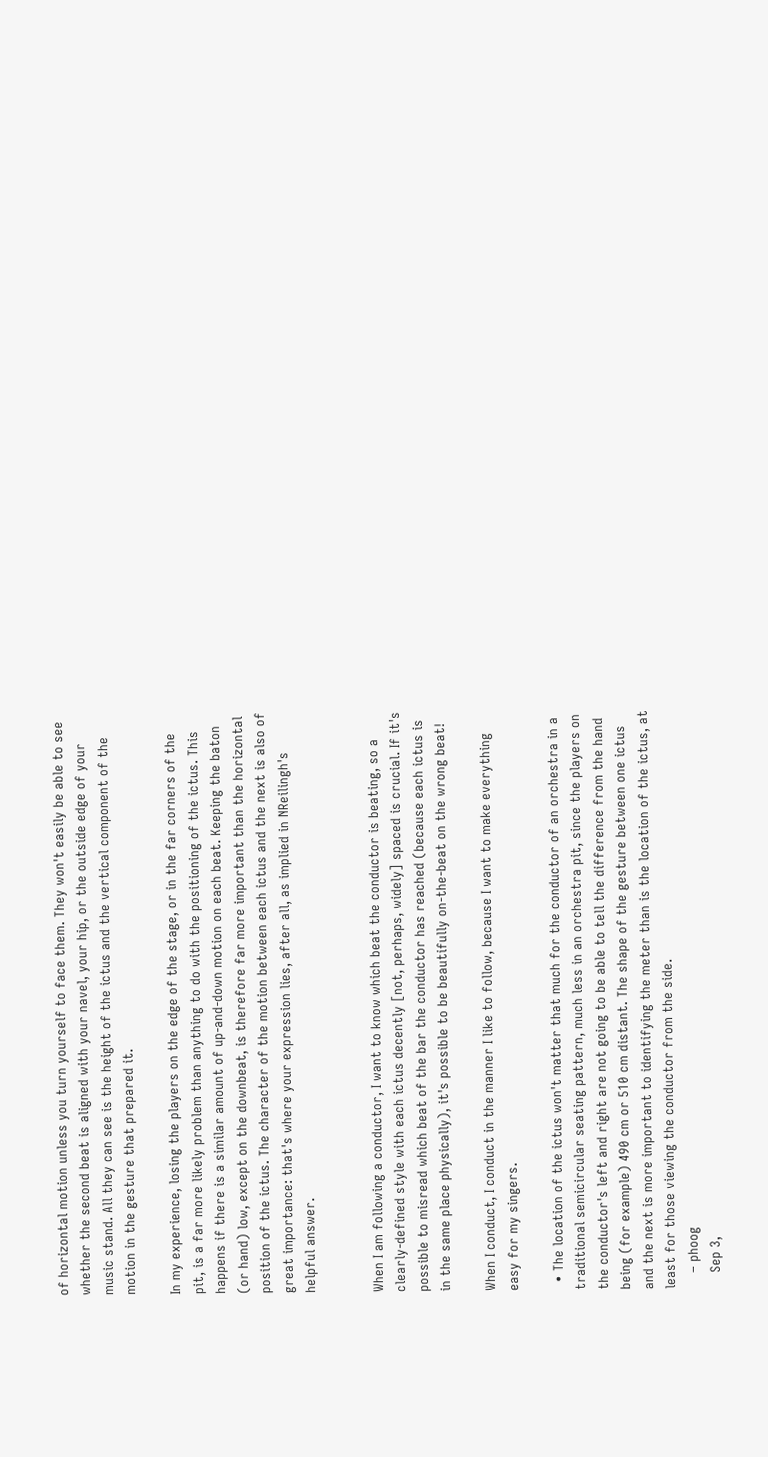of horizontal motion unless you turn yourself to face them. They won't easily be able to see whether the second beat is aligned with your navel, your hip, or the outside edge of your music stand. All they can see is the height of the ictus and the vertical component of the motion in the gesture that prepared it.

In my experience, losing the players on the edge of the stage, or in the far corners of the pit, is a far more likely problem than anything to do with the positioning of the ictus. This happens if there is a similar amount of up-and-down motion on each beat. Keeping the baton (or hand) low, except on the downbeat, is therefore far more important than the horizontal position of the ictus. The character of the motion between each ictus and the next is also of great importance: that's where your expression lies, after all, as implied in NReilingh's helpful answer.


When I am following a conductor, I want to know which beat the conductor is beating, so a clearly-defined style with each ictus decently [not, perhaps, widely] spaced is crucial. If it's possible to misread which beat of the bar the conductor has reached (because each ictus is in the same place physically), it's possible to be beautifully on-the-beat on the wrong beat!

When I conduct, I conduct in the manner I like to follow, because I want to make everything easy for my singers.

  • The location of the ictus won't matter that much for the conductor of an orchestra in a traditional semicircular seating pattern, much less in an orchestra pit, since the players on the conductor's left and right are not going to be able to tell the difference from the hand being (for example) 490 cm or 510 cm distant. The shape of the gesture between one ictus and the next is more important to identifying the meter than is the location of the ictus, at least for those viewing the conductor from the side.
    – phoog
    Sep 3,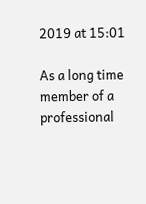2019 at 15:01

As a long time member of a professional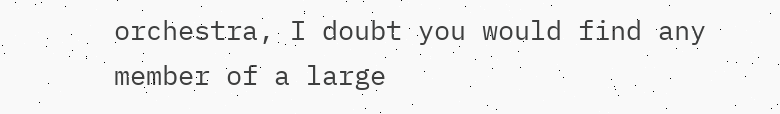orchestra, I doubt you would find any member of a large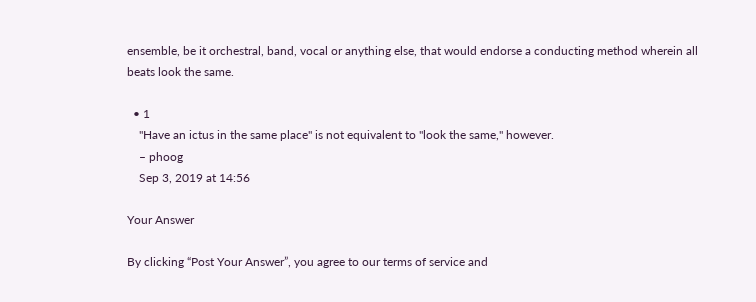ensemble, be it orchestral, band, vocal or anything else, that would endorse a conducting method wherein all beats look the same.

  • 1
    "Have an ictus in the same place" is not equivalent to "look the same," however.
    – phoog
    Sep 3, 2019 at 14:56

Your Answer

By clicking “Post Your Answer”, you agree to our terms of service and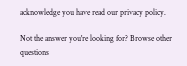acknowledge you have read our privacy policy.

Not the answer you're looking for? Browse other questions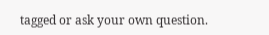tagged or ask your own question.